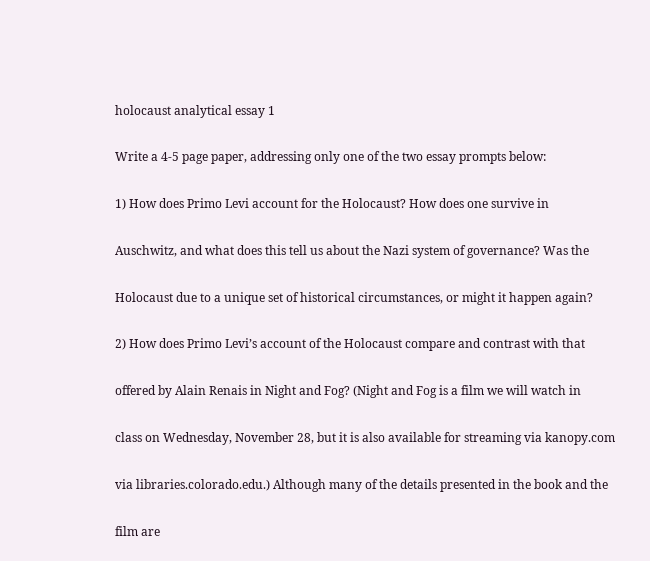holocaust analytical essay 1

Write a 4-5 page paper, addressing only one of the two essay prompts below:

1) How does Primo Levi account for the Holocaust? How does one survive in

Auschwitz, and what does this tell us about the Nazi system of governance? Was the

Holocaust due to a unique set of historical circumstances, or might it happen again?

2) How does Primo Levi’s account of the Holocaust compare and contrast with that

offered by Alain Renais in Night and Fog? (Night and Fog is a film we will watch in

class on Wednesday, November 28, but it is also available for streaming via kanopy.com

via libraries.colorado.edu.) Although many of the details presented in the book and the

film are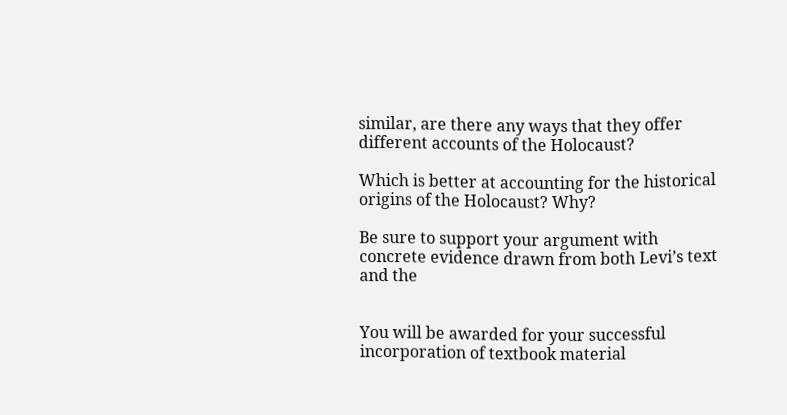similar, are there any ways that they offer different accounts of the Holocaust?

Which is better at accounting for the historical origins of the Holocaust? Why?

Be sure to support your argument with concrete evidence drawn from both Levi’s text and the


You will be awarded for your successful incorporation of textbook material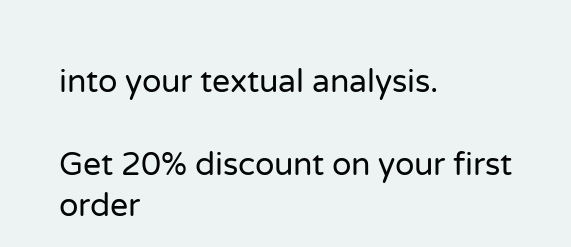into your textual analysis.

Get 20% discount on your first order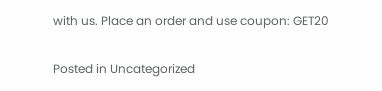with us. Place an order and use coupon: GET20

Posted in Uncategorized